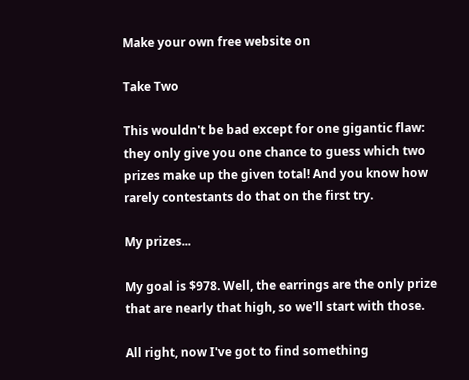Make your own free website on

Take Two

This wouldn't be bad except for one gigantic flaw: they only give you one chance to guess which two prizes make up the given total! And you know how rarely contestants do that on the first try.

My prizes...

My goal is $978. Well, the earrings are the only prize that are nearly that high, so we'll start with those.

All right, now I've got to find something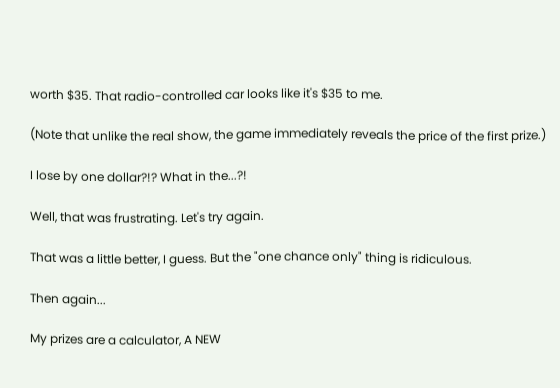worth $35. That radio-controlled car looks like it's $35 to me.

(Note that unlike the real show, the game immediately reveals the price of the first prize.)

I lose by one dollar?!? What in the...?!

Well, that was frustrating. Let's try again.

That was a little better, I guess. But the "one chance only" thing is ridiculous.

Then again...

My prizes are a calculator, A NEW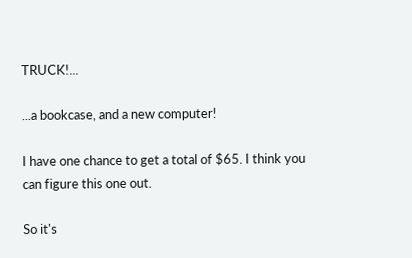TRUCK!...

...a bookcase, and a new computer!

I have one chance to get a total of $65. I think you can figure this one out.

So it's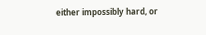either impossibly hard, or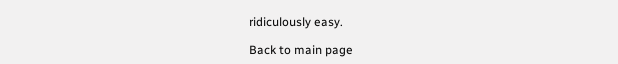ridiculously easy.

Back to main page